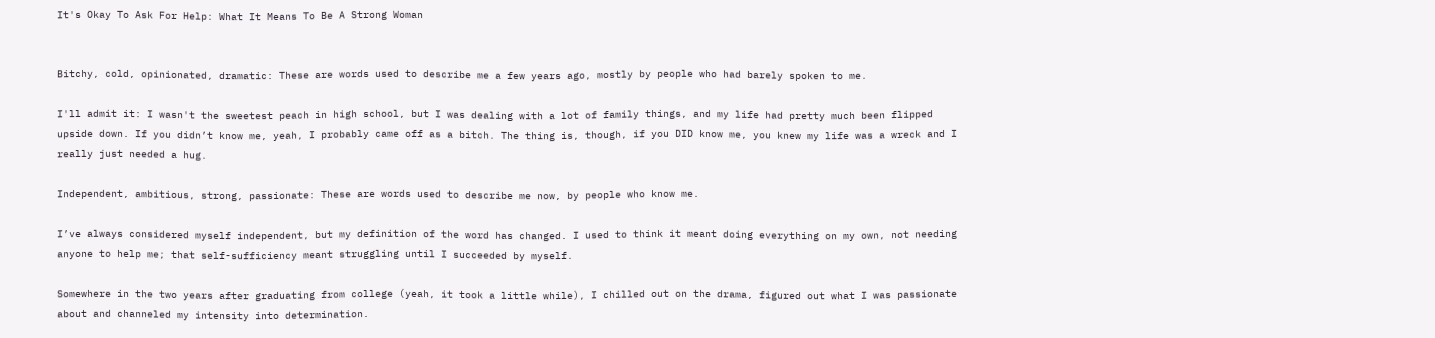It's Okay To Ask For Help: What It Means To Be A Strong Woman


Bitchy, cold, opinionated, dramatic: These are words used to describe me a few years ago, mostly by people who had barely spoken to me.

I'll admit it: I wasn't the sweetest peach in high school, but I was dealing with a lot of family things, and my life had pretty much been flipped upside down. If you didn’t know me, yeah, I probably came off as a bitch. The thing is, though, if you DID know me, you knew my life was a wreck and I really just needed a hug.

Independent, ambitious, strong, passionate: These are words used to describe me now, by people who know me.

I’ve always considered myself independent, but my definition of the word has changed. I used to think it meant doing everything on my own, not needing anyone to help me; that self-sufficiency meant struggling until I succeeded by myself.

Somewhere in the two years after graduating from college (yeah, it took a little while), I chilled out on the drama, figured out what I was passionate about and channeled my intensity into determination.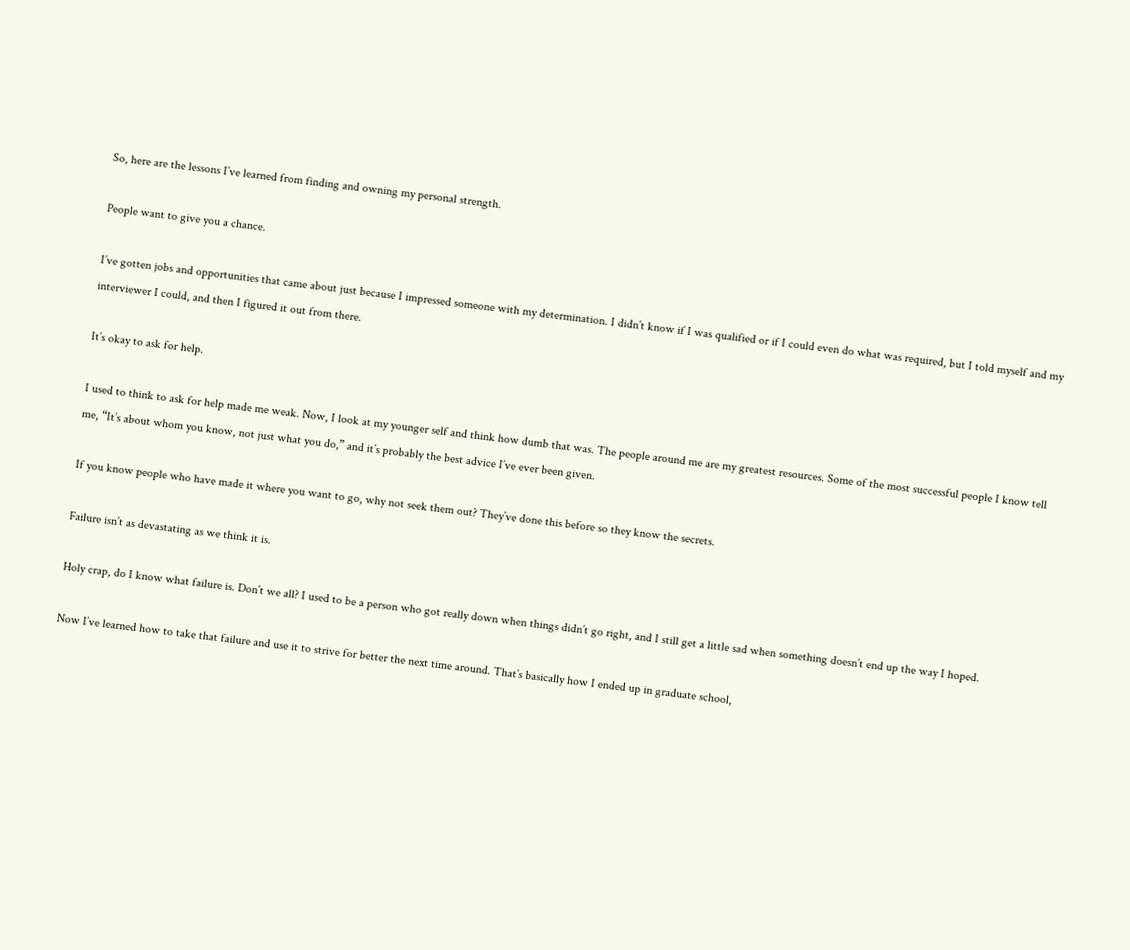So, here are the lessons I’ve learned from finding and owning my personal strength.

People want to give you a chance.

I’ve gotten jobs and opportunities that came about just because I impressed someone with my determination. I didn’t know if I was qualified or if I could even do what was required, but I told myself and my interviewer I could, and then I figured it out from there.

It’s okay to ask for help.

I used to think to ask for help made me weak. Now, I look at my younger self and think how dumb that was. The people around me are my greatest resources. Some of the most successful people I know tell me, “It’s about whom you know, not just what you do,” and it’s probably the best advice I’ve ever been given.

If you know people who have made it where you want to go, why not seek them out? They’ve done this before so they know the secrets.

Failure isn’t as devastating as we think it is.

Holy crap, do I know what failure is. Don’t we all? I used to be a person who got really down when things didn’t go right, and I still get a little sad when something doesn’t end up the way I hoped.

Now I’ve learned how to take that failure and use it to strive for better the next time around. That’s basically how I ended up in graduate school,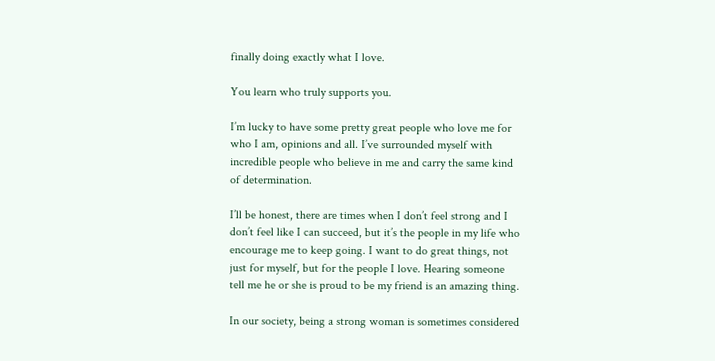finally doing exactly what I love.

You learn who truly supports you.

I’m lucky to have some pretty great people who love me for who I am, opinions and all. I’ve surrounded myself with incredible people who believe in me and carry the same kind of determination.

I’ll be honest, there are times when I don’t feel strong and I don’t feel like I can succeed, but it’s the people in my life who encourage me to keep going. I want to do great things, not just for myself, but for the people I love. Hearing someone tell me he or she is proud to be my friend is an amazing thing.

In our society, being a strong woman is sometimes considered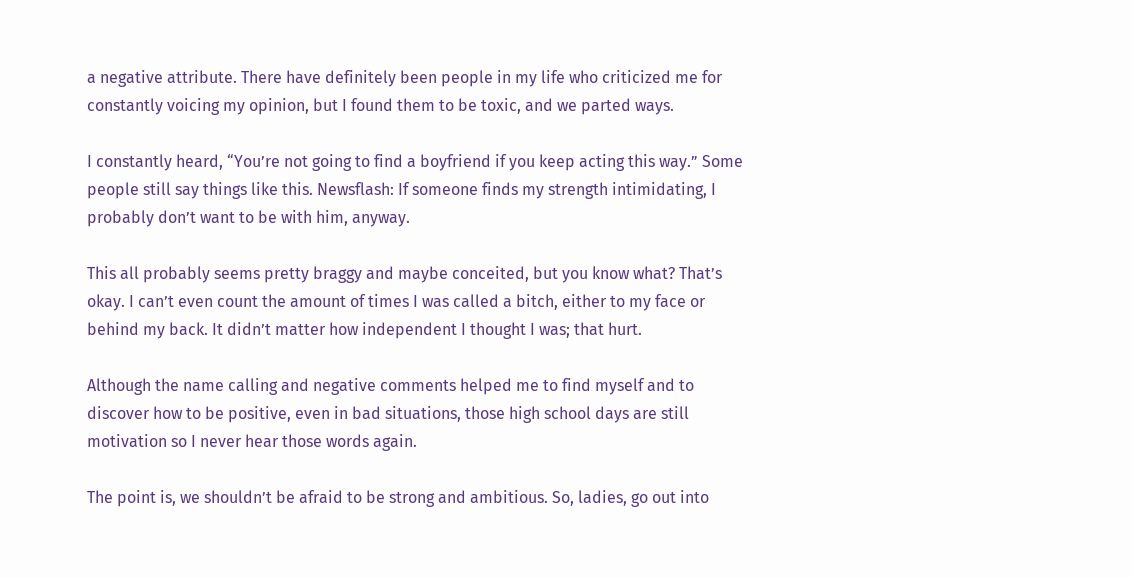a negative attribute. There have definitely been people in my life who criticized me for constantly voicing my opinion, but I found them to be toxic, and we parted ways.

I constantly heard, “You’re not going to find a boyfriend if you keep acting this way.” Some people still say things like this. Newsflash: If someone finds my strength intimidating, I probably don’t want to be with him, anyway.

This all probably seems pretty braggy and maybe conceited, but you know what? That’s okay. I can’t even count the amount of times I was called a bitch, either to my face or behind my back. It didn’t matter how independent I thought I was; that hurt.

Although the name calling and negative comments helped me to find myself and to discover how to be positive, even in bad situations, those high school days are still motivation so I never hear those words again.

The point is, we shouldn’t be afraid to be strong and ambitious. So, ladies, go out into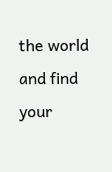the world and find your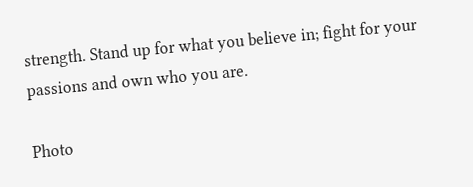strength. Stand up for what you believe in; fight for your passions and own who you are.

Photo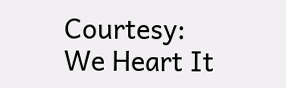Courtesy: We Heart It